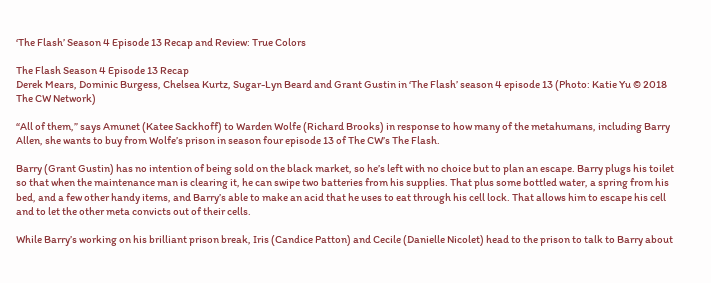‘The Flash’ Season 4 Episode 13 Recap and Review: True Colors

The Flash Season 4 Episode 13 Recap
Derek Mears, Dominic Burgess, Chelsea Kurtz, Sugar-Lyn Beard and Grant Gustin in ‘The Flash’ season 4 episode 13 (Photo: Katie Yu © 2018 The CW Network)

“All of them,” says Amunet (Katee Sackhoff) to Warden Wolfe (Richard Brooks) in response to how many of the metahumans, including Barry Allen, she wants to buy from Wolfe’s prison in season four episode 13 of The CW’s The Flash.

Barry (Grant Gustin) has no intention of being sold on the black market, so he’s left with no choice but to plan an escape. Barry plugs his toilet so that when the maintenance man is clearing it, he can swipe two batteries from his supplies. That plus some bottled water, a spring from his bed, and a few other handy items, and Barry’s able to make an acid that he uses to eat through his cell lock. That allows him to escape his cell and to let the other meta convicts out of their cells.

While Barry’s working on his brilliant prison break, Iris (Candice Patton) and Cecile (Danielle Nicolet) head to the prison to talk to Barry about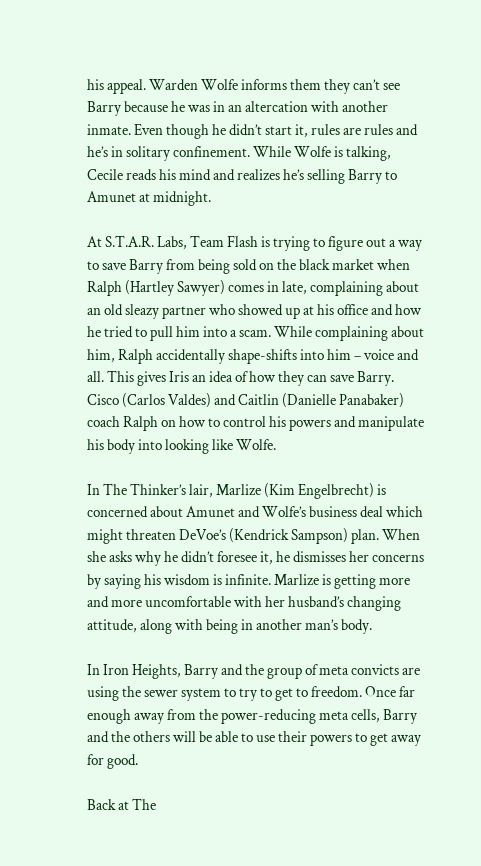his appeal. Warden Wolfe informs them they can’t see Barry because he was in an altercation with another inmate. Even though he didn’t start it, rules are rules and he’s in solitary confinement. While Wolfe is talking, Cecile reads his mind and realizes he’s selling Barry to Amunet at midnight.

At S.T.A.R. Labs, Team Flash is trying to figure out a way to save Barry from being sold on the black market when Ralph (Hartley Sawyer) comes in late, complaining about an old sleazy partner who showed up at his office and how he tried to pull him into a scam. While complaining about him, Ralph accidentally shape-shifts into him – voice and all. This gives Iris an idea of how they can save Barry. Cisco (Carlos Valdes) and Caitlin (Danielle Panabaker) coach Ralph on how to control his powers and manipulate his body into looking like Wolfe.

In The Thinker’s lair, Marlize (Kim Engelbrecht) is concerned about Amunet and Wolfe’s business deal which might threaten DeVoe’s (Kendrick Sampson) plan. When she asks why he didn’t foresee it, he dismisses her concerns by saying his wisdom is infinite. Marlize is getting more and more uncomfortable with her husband’s changing attitude, along with being in another man’s body.

In Iron Heights, Barry and the group of meta convicts are using the sewer system to try to get to freedom. Once far enough away from the power-reducing meta cells, Barry and the others will be able to use their powers to get away for good.

Back at The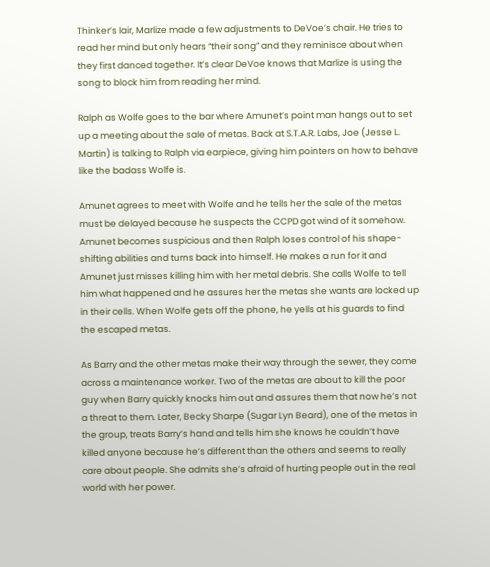Thinker’s lair, Marlize made a few adjustments to DeVoe’s chair. He tries to read her mind but only hears “their song” and they reminisce about when they first danced together. It’s clear DeVoe knows that Marlize is using the song to block him from reading her mind.

Ralph as Wolfe goes to the bar where Amunet’s point man hangs out to set up a meeting about the sale of metas. Back at S.T.A.R. Labs, Joe (Jesse L. Martin) is talking to Ralph via earpiece, giving him pointers on how to behave like the badass Wolfe is.

Amunet agrees to meet with Wolfe and he tells her the sale of the metas must be delayed because he suspects the CCPD got wind of it somehow. Amunet becomes suspicious and then Ralph loses control of his shape-shifting abilities and turns back into himself. He makes a run for it and Amunet just misses killing him with her metal debris. She calls Wolfe to tell him what happened and he assures her the metas she wants are locked up in their cells. When Wolfe gets off the phone, he yells at his guards to find the escaped metas.

As Barry and the other metas make their way through the sewer, they come across a maintenance worker. Two of the metas are about to kill the poor guy when Barry quickly knocks him out and assures them that now he’s not a threat to them. Later, Becky Sharpe (Sugar Lyn Beard), one of the metas in the group, treats Barry’s hand and tells him she knows he couldn’t have killed anyone because he’s different than the others and seems to really care about people. She admits she’s afraid of hurting people out in the real world with her power.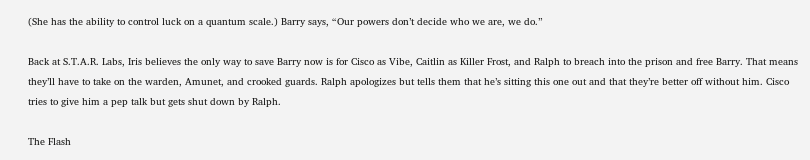(She has the ability to control luck on a quantum scale.) Barry says, “Our powers don’t decide who we are, we do.”

Back at S.T.A.R. Labs, Iris believes the only way to save Barry now is for Cisco as Vibe, Caitlin as Killer Frost, and Ralph to breach into the prison and free Barry. That means they’ll have to take on the warden, Amunet, and crooked guards. Ralph apologizes but tells them that he’s sitting this one out and that they’re better off without him. Cisco tries to give him a pep talk but gets shut down by Ralph.

The Flash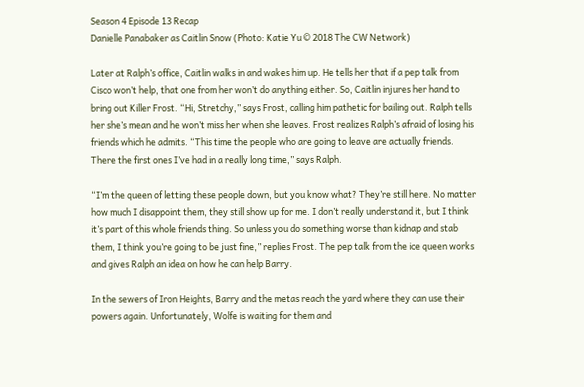Season 4 Episode 13 Recap
Danielle Panabaker as Caitlin Snow (Photo: Katie Yu © 2018 The CW Network)

Later at Ralph’s office, Caitlin walks in and wakes him up. He tells her that if a pep talk from Cisco won’t help, that one from her won’t do anything either. So, Caitlin injures her hand to bring out Killer Frost. “Hi, Stretchy,” says Frost, calling him pathetic for bailing out. Ralph tells her she’s mean and he won’t miss her when she leaves. Frost realizes Ralph’s afraid of losing his friends which he admits. “This time the people who are going to leave are actually friends. There the first ones I’ve had in a really long time,” says Ralph.

“I’m the queen of letting these people down, but you know what? They’re still here. No matter how much I disappoint them, they still show up for me. I don’t really understand it, but I think it’s part of this whole friends thing. So unless you do something worse than kidnap and stab them, I think you’re going to be just fine,” replies Frost. The pep talk from the ice queen works and gives Ralph an idea on how he can help Barry.

In the sewers of Iron Heights, Barry and the metas reach the yard where they can use their powers again. Unfortunately, Wolfe is waiting for them and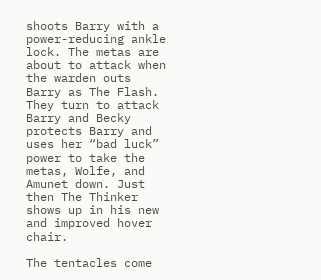shoots Barry with a power-reducing ankle lock. The metas are about to attack when the warden outs Barry as The Flash. They turn to attack Barry and Becky protects Barry and uses her “bad luck” power to take the metas, Wolfe, and Amunet down. Just then The Thinker shows up in his new and improved hover chair.

The tentacles come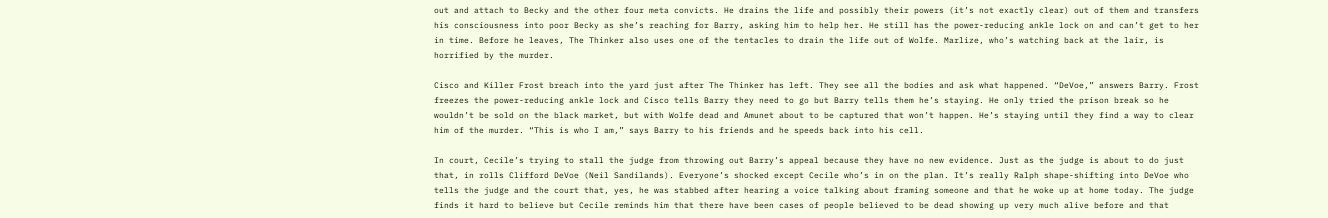out and attach to Becky and the other four meta convicts. He drains the life and possibly their powers (it’s not exactly clear) out of them and transfers his consciousness into poor Becky as she’s reaching for Barry, asking him to help her. He still has the power-reducing ankle lock on and can’t get to her in time. Before he leaves, The Thinker also uses one of the tentacles to drain the life out of Wolfe. Marlize, who’s watching back at the lair, is horrified by the murder.

Cisco and Killer Frost breach into the yard just after The Thinker has left. They see all the bodies and ask what happened. “DeVoe,” answers Barry. Frost freezes the power-reducing ankle lock and Cisco tells Barry they need to go but Barry tells them he’s staying. He only tried the prison break so he wouldn’t be sold on the black market, but with Wolfe dead and Amunet about to be captured that won’t happen. He’s staying until they find a way to clear him of the murder. “This is who I am,” says Barry to his friends and he speeds back into his cell.

In court, Cecile’s trying to stall the judge from throwing out Barry’s appeal because they have no new evidence. Just as the judge is about to do just that, in rolls Clifford DeVoe (Neil Sandilands). Everyone’s shocked except Cecile who’s in on the plan. It’s really Ralph shape-shifting into DeVoe who tells the judge and the court that, yes, he was stabbed after hearing a voice talking about framing someone and that he woke up at home today. The judge finds it hard to believe but Cecile reminds him that there have been cases of people believed to be dead showing up very much alive before and that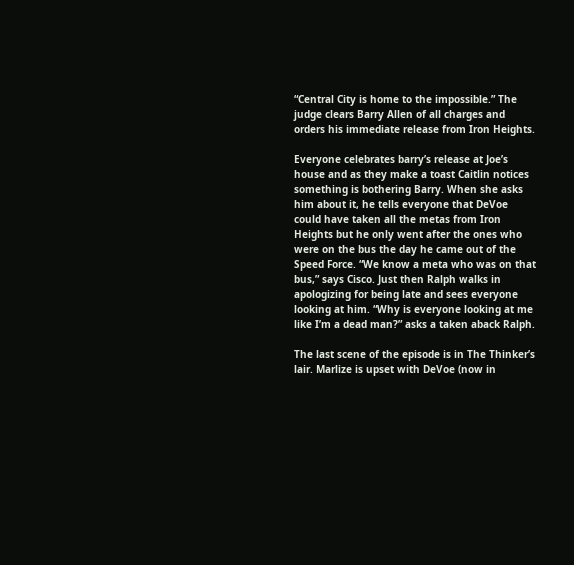“Central City is home to the impossible.” The judge clears Barry Allen of all charges and orders his immediate release from Iron Heights.

Everyone celebrates barry’s release at Joe’s house and as they make a toast Caitlin notices something is bothering Barry. When she asks him about it, he tells everyone that DeVoe could have taken all the metas from Iron Heights but he only went after the ones who were on the bus the day he came out of the Speed Force. “We know a meta who was on that bus,” says Cisco. Just then Ralph walks in apologizing for being late and sees everyone looking at him. “Why is everyone looking at me like I’m a dead man?” asks a taken aback Ralph.

The last scene of the episode is in The Thinker’s lair. Marlize is upset with DeVoe (now in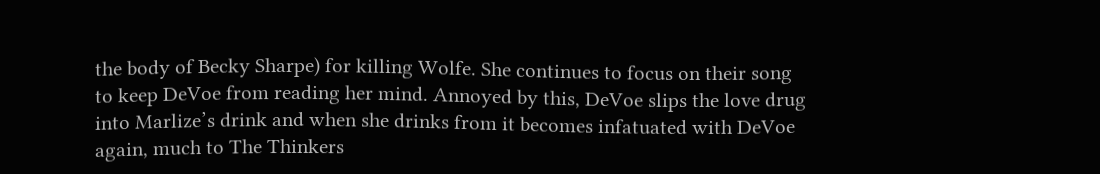the body of Becky Sharpe) for killing Wolfe. She continues to focus on their song to keep DeVoe from reading her mind. Annoyed by this, DeVoe slips the love drug into Marlize’s drink and when she drinks from it becomes infatuated with DeVoe again, much to The Thinkers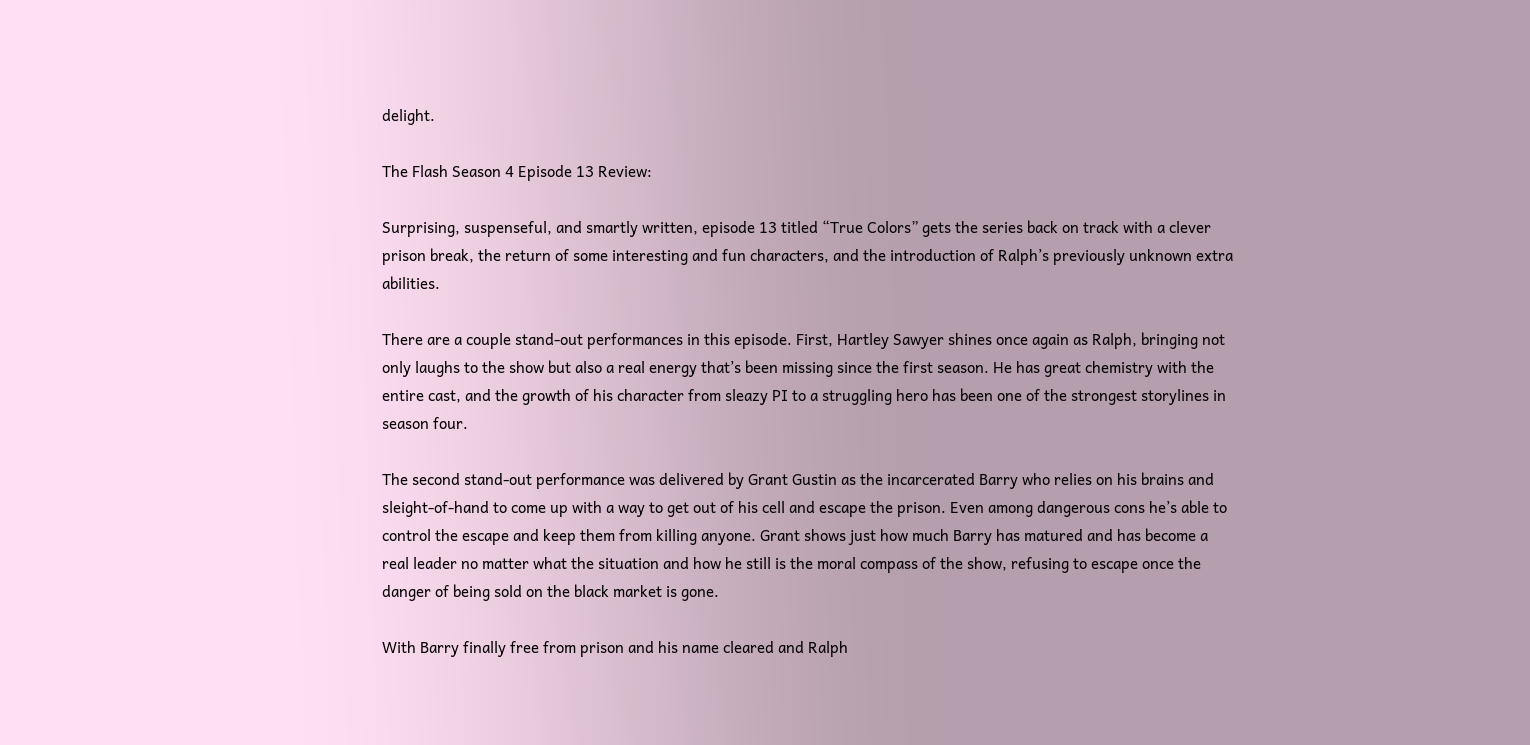delight.

The Flash Season 4 Episode 13 Review:

Surprising, suspenseful, and smartly written, episode 13 titled “True Colors” gets the series back on track with a clever prison break, the return of some interesting and fun characters, and the introduction of Ralph’s previously unknown extra abilities.

There are a couple stand-out performances in this episode. First, Hartley Sawyer shines once again as Ralph, bringing not only laughs to the show but also a real energy that’s been missing since the first season. He has great chemistry with the entire cast, and the growth of his character from sleazy PI to a struggling hero has been one of the strongest storylines in season four.

The second stand-out performance was delivered by Grant Gustin as the incarcerated Barry who relies on his brains and sleight-of-hand to come up with a way to get out of his cell and escape the prison. Even among dangerous cons he’s able to control the escape and keep them from killing anyone. Grant shows just how much Barry has matured and has become a real leader no matter what the situation and how he still is the moral compass of the show, refusing to escape once the danger of being sold on the black market is gone.

With Barry finally free from prison and his name cleared and Ralph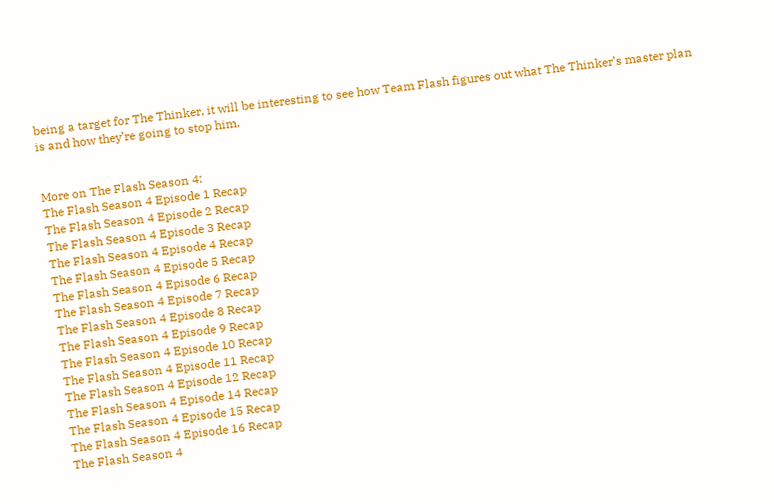being a target for The Thinker, it will be interesting to see how Team Flash figures out what The Thinker’s master plan is and how they’re going to stop him.


More on The Flash Season 4:
The Flash Season 4 Episode 1 Recap
The Flash Season 4 Episode 2 Recap
The Flash Season 4 Episode 3 Recap
The Flash Season 4 Episode 4 Recap
The Flash Season 4 Episode 5 Recap
The Flash Season 4 Episode 6 Recap
The Flash Season 4 Episode 7 Recap
The Flash Season 4 Episode 8 Recap
The Flash Season 4 Episode 9 Recap
The Flash Season 4 Episode 10 Recap
The Flash Season 4 Episode 11 Recap
The Flash Season 4 Episode 12 Recap
The Flash Season 4 Episode 14 Recap
The Flash Season 4 Episode 15 Recap
The Flash Season 4 Episode 16 Recap
The Flash Season 4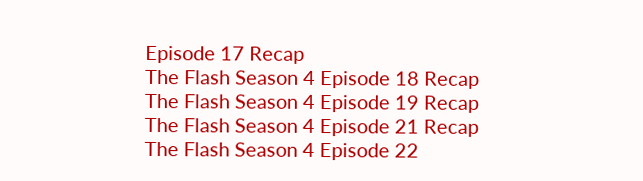Episode 17 Recap
The Flash Season 4 Episode 18 Recap
The Flash Season 4 Episode 19 Recap
The Flash Season 4 Episode 21 Recap
The Flash Season 4 Episode 22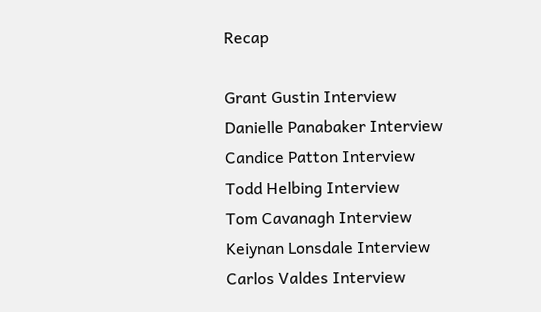Recap

Grant Gustin Interview
Danielle Panabaker Interview
Candice Patton Interview
Todd Helbing Interview
Tom Cavanagh Interview
Keiynan Lonsdale Interview
Carlos Valdes Interview